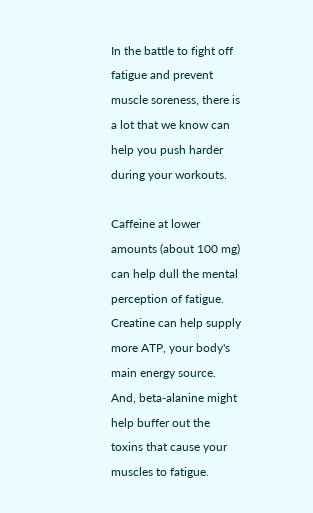In the battle to fight off fatigue and prevent muscle soreness, there is a lot that we know can help you push harder during your workouts.

Caffeine at lower amounts (about 100 mg) can help dull the mental perception of fatigue. Creatine can help supply more ATP, your body's main energy source. And, beta-alanine might help buffer out the toxins that cause your muscles to fatigue.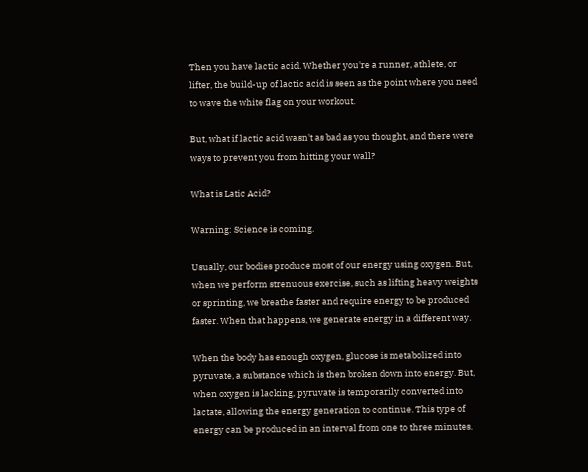Then you have lactic acid. Whether you're a runner, athlete, or lifter, the build-up of lactic acid is seen as the point where you need to wave the white flag on your workout.

But, what if lactic acid wasn't as bad as you thought, and there were ways to prevent you from hitting your wall?

What is Latic Acid?

Warning: Science is coming.

Usually, our bodies produce most of our energy using oxygen. But, when we perform strenuous exercise, such as lifting heavy weights or sprinting, we breathe faster and require energy to be produced faster. When that happens, we generate energy in a different way.

When the body has enough oxygen, glucose is metabolized into pyruvate, a substance which is then broken down into energy. But, when oxygen is lacking, pyruvate is temporarily converted into lactate, allowing the energy generation to continue. This type of energy can be produced in an interval from one to three minutes.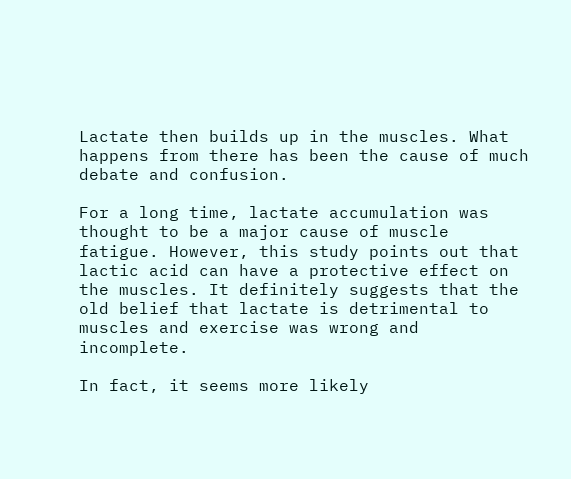Lactate then builds up in the muscles. What happens from there has been the cause of much debate and confusion.

For a long time, lactate accumulation was thought to be a major cause of muscle fatigue. However, this study points out that lactic acid can have a protective effect on the muscles. It definitely suggests that the old belief that lactate is detrimental to muscles and exercise was wrong and incomplete.

In fact, it seems more likely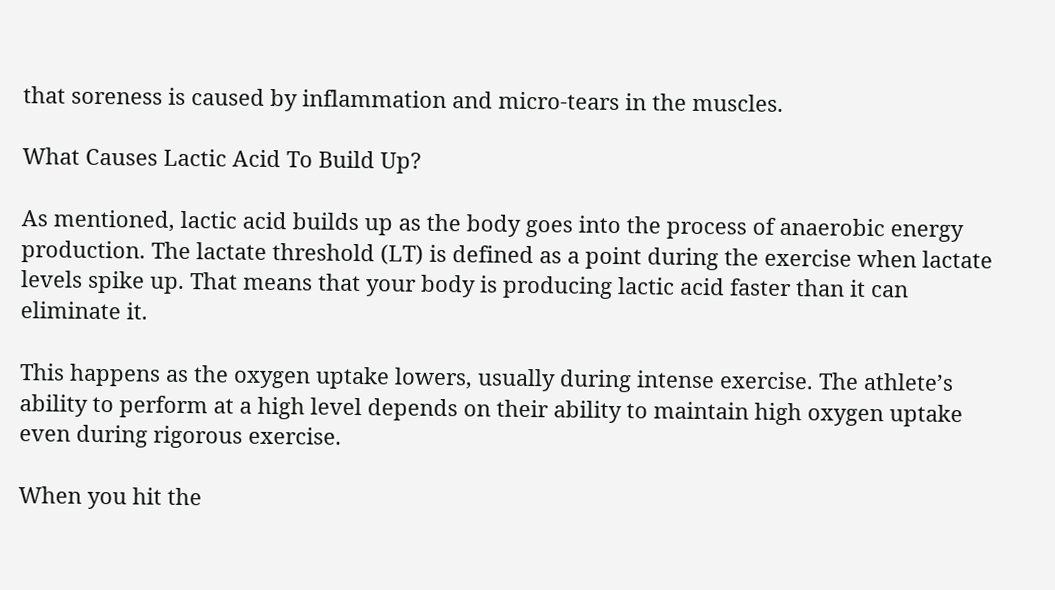that soreness is caused by inflammation and micro-tears in the muscles.

What Causes Lactic Acid To Build Up?

As mentioned, lactic acid builds up as the body goes into the process of anaerobic energy production. The lactate threshold (LT) is defined as a point during the exercise when lactate levels spike up. That means that your body is producing lactic acid faster than it can eliminate it.

This happens as the oxygen uptake lowers, usually during intense exercise. The athlete’s ability to perform at a high level depends on their ability to maintain high oxygen uptake even during rigorous exercise.

When you hit the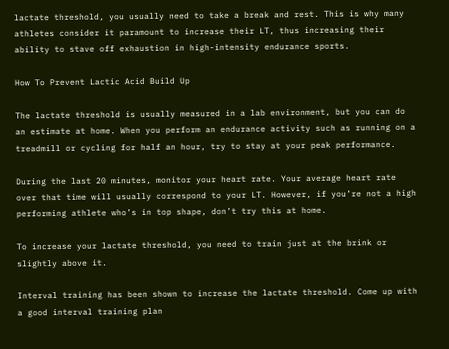lactate threshold, you usually need to take a break and rest. This is why many athletes consider it paramount to increase their LT, thus increasing their ability to stave off exhaustion in high-intensity endurance sports.

How To Prevent Lactic Acid Build Up

The lactate threshold is usually measured in a lab environment, but you can do an estimate at home. When you perform an endurance activity such as running on a treadmill or cycling for half an hour, try to stay at your peak performance.

During the last 20 minutes, monitor your heart rate. Your average heart rate over that time will usually correspond to your LT. However, if you’re not a high performing athlete who’s in top shape, don’t try this at home.

To increase your lactate threshold, you need to train just at the brink or slightly above it.

Interval training has been shown to increase the lactate threshold. Come up with a good interval training plan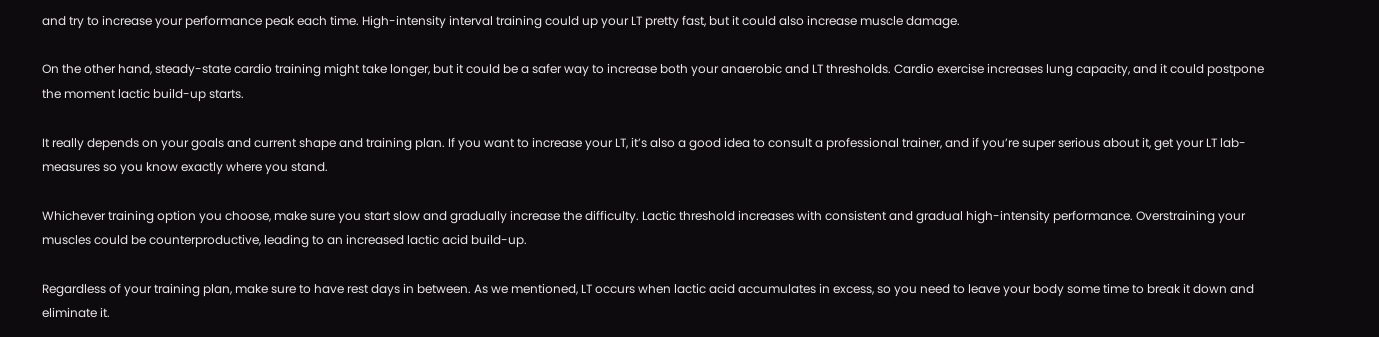and try to increase your performance peak each time. High-intensity interval training could up your LT pretty fast, but it could also increase muscle damage.

On the other hand, steady-state cardio training might take longer, but it could be a safer way to increase both your anaerobic and LT thresholds. Cardio exercise increases lung capacity, and it could postpone the moment lactic build-up starts.

It really depends on your goals and current shape and training plan. If you want to increase your LT, it’s also a good idea to consult a professional trainer, and if you’re super serious about it, get your LT lab-measures so you know exactly where you stand.

Whichever training option you choose, make sure you start slow and gradually increase the difficulty. Lactic threshold increases with consistent and gradual high-intensity performance. Overstraining your muscles could be counterproductive, leading to an increased lactic acid build-up.

Regardless of your training plan, make sure to have rest days in between. As we mentioned, LT occurs when lactic acid accumulates in excess, so you need to leave your body some time to break it down and eliminate it.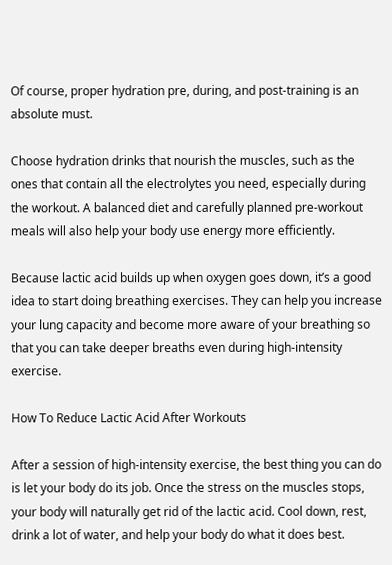Of course, proper hydration pre, during, and post-training is an absolute must.

Choose hydration drinks that nourish the muscles, such as the ones that contain all the electrolytes you need, especially during the workout. A balanced diet and carefully planned pre-workout meals will also help your body use energy more efficiently.

Because lactic acid builds up when oxygen goes down, it’s a good idea to start doing breathing exercises. They can help you increase your lung capacity and become more aware of your breathing so that you can take deeper breaths even during high-intensity exercise.

How To Reduce Lactic Acid After Workouts

After a session of high-intensity exercise, the best thing you can do is let your body do its job. Once the stress on the muscles stops, your body will naturally get rid of the lactic acid. Cool down, rest, drink a lot of water, and help your body do what it does best.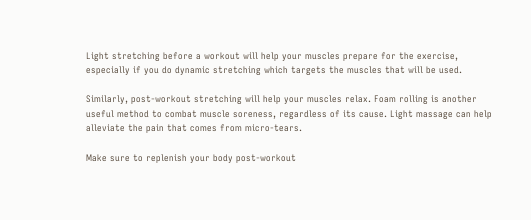Light stretching before a workout will help your muscles prepare for the exercise, especially if you do dynamic stretching which targets the muscles that will be used.

Similarly, post-workout stretching will help your muscles relax. Foam rolling is another useful method to combat muscle soreness, regardless of its cause. Light massage can help alleviate the pain that comes from micro-tears.

Make sure to replenish your body post-workout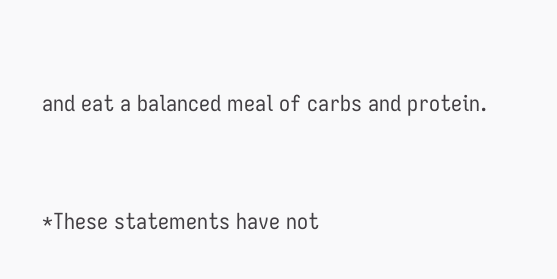and eat a balanced meal of carbs and protein.


*These statements have not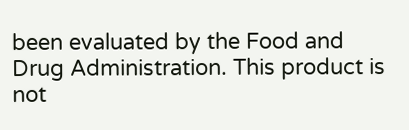been evaluated by the Food and Drug Administration. This product is not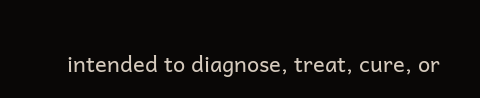intended to diagnose, treat, cure, or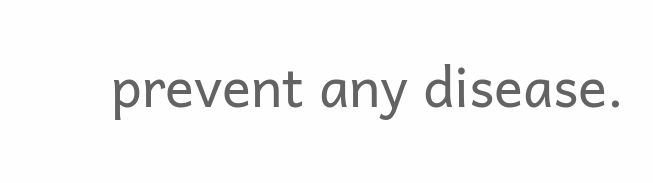prevent any disease.